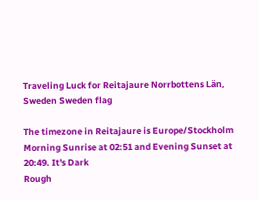Traveling Luck for Reitajaure Norrbottens Län, Sweden Sweden flag

The timezone in Reitajaure is Europe/Stockholm
Morning Sunrise at 02:51 and Evening Sunset at 20:49. It's Dark
Rough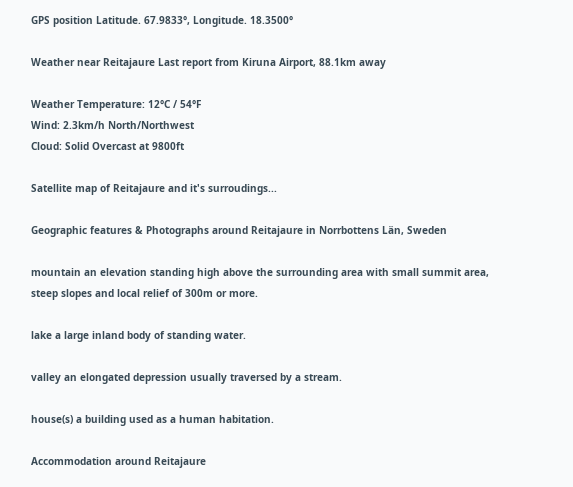GPS position Latitude. 67.9833°, Longitude. 18.3500°

Weather near Reitajaure Last report from Kiruna Airport, 88.1km away

Weather Temperature: 12°C / 54°F
Wind: 2.3km/h North/Northwest
Cloud: Solid Overcast at 9800ft

Satellite map of Reitajaure and it's surroudings...

Geographic features & Photographs around Reitajaure in Norrbottens Län, Sweden

mountain an elevation standing high above the surrounding area with small summit area, steep slopes and local relief of 300m or more.

lake a large inland body of standing water.

valley an elongated depression usually traversed by a stream.

house(s) a building used as a human habitation.

Accommodation around Reitajaure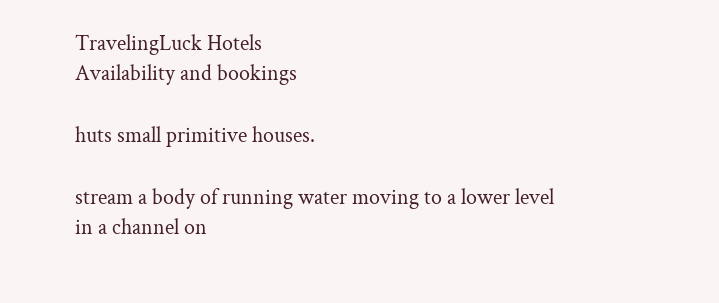TravelingLuck Hotels
Availability and bookings

huts small primitive houses.

stream a body of running water moving to a lower level in a channel on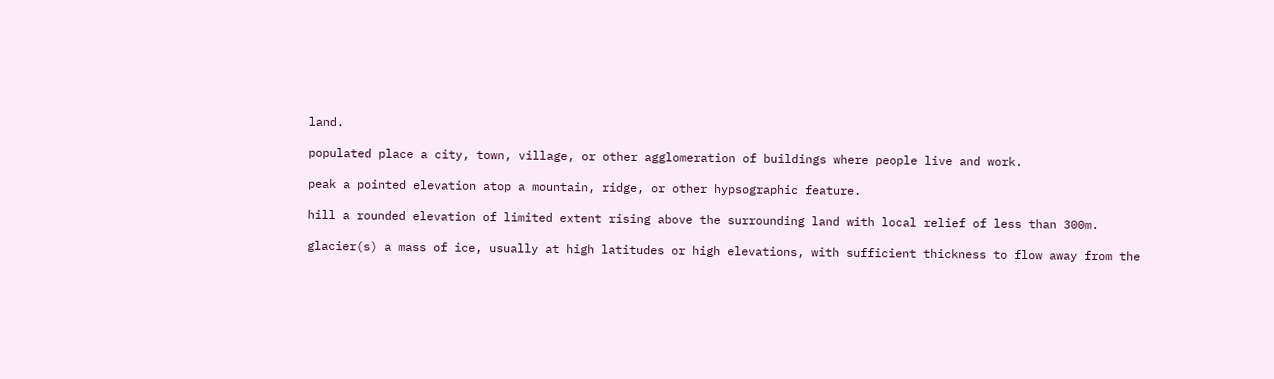land.

populated place a city, town, village, or other agglomeration of buildings where people live and work.

peak a pointed elevation atop a mountain, ridge, or other hypsographic feature.

hill a rounded elevation of limited extent rising above the surrounding land with local relief of less than 300m.

glacier(s) a mass of ice, usually at high latitudes or high elevations, with sufficient thickness to flow away from the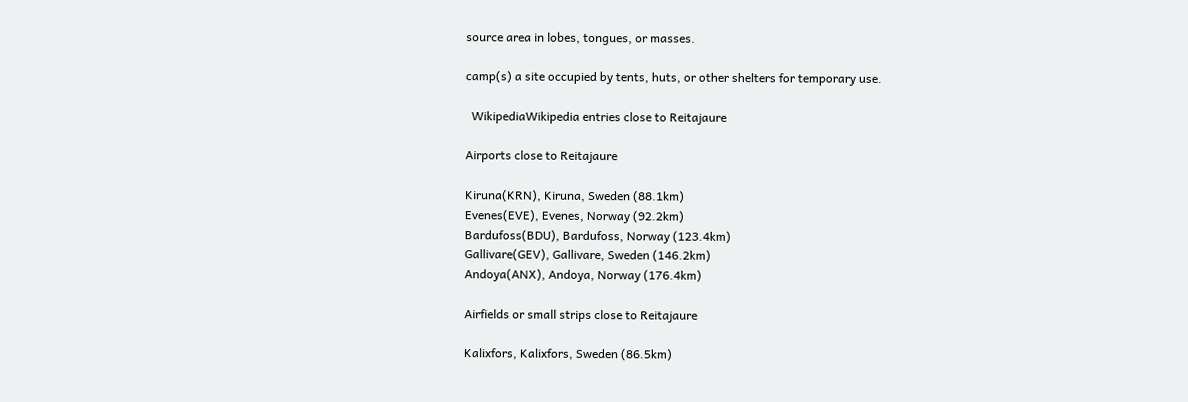source area in lobes, tongues, or masses.

camp(s) a site occupied by tents, huts, or other shelters for temporary use.

  WikipediaWikipedia entries close to Reitajaure

Airports close to Reitajaure

Kiruna(KRN), Kiruna, Sweden (88.1km)
Evenes(EVE), Evenes, Norway (92.2km)
Bardufoss(BDU), Bardufoss, Norway (123.4km)
Gallivare(GEV), Gallivare, Sweden (146.2km)
Andoya(ANX), Andoya, Norway (176.4km)

Airfields or small strips close to Reitajaure

Kalixfors, Kalixfors, Sweden (86.5km)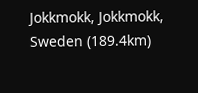Jokkmokk, Jokkmokk, Sweden (189.4km)